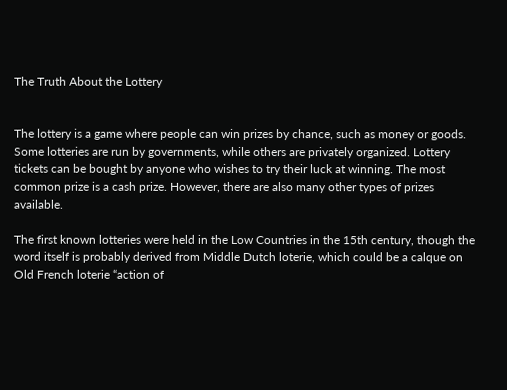The Truth About the Lottery


The lottery is a game where people can win prizes by chance, such as money or goods. Some lotteries are run by governments, while others are privately organized. Lottery tickets can be bought by anyone who wishes to try their luck at winning. The most common prize is a cash prize. However, there are also many other types of prizes available.

The first known lotteries were held in the Low Countries in the 15th century, though the word itself is probably derived from Middle Dutch loterie, which could be a calque on Old French loterie “action of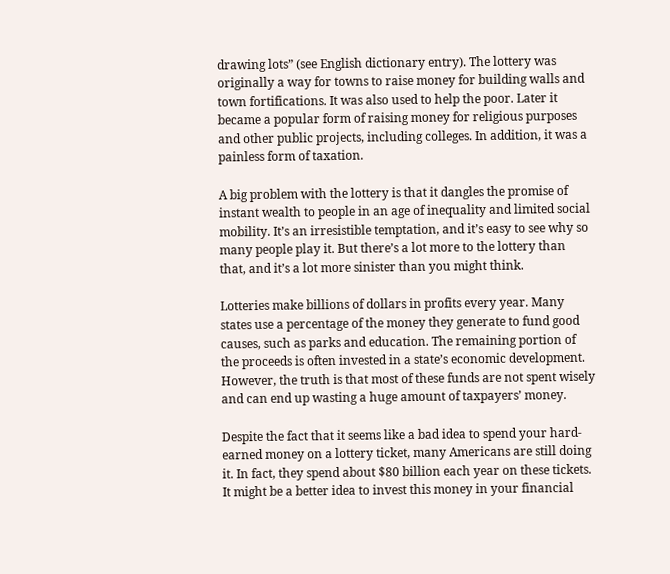drawing lots” (see English dictionary entry). The lottery was originally a way for towns to raise money for building walls and town fortifications. It was also used to help the poor. Later it became a popular form of raising money for religious purposes and other public projects, including colleges. In addition, it was a painless form of taxation.

A big problem with the lottery is that it dangles the promise of instant wealth to people in an age of inequality and limited social mobility. It’s an irresistible temptation, and it’s easy to see why so many people play it. But there’s a lot more to the lottery than that, and it’s a lot more sinister than you might think.

Lotteries make billions of dollars in profits every year. Many states use a percentage of the money they generate to fund good causes, such as parks and education. The remaining portion of the proceeds is often invested in a state’s economic development. However, the truth is that most of these funds are not spent wisely and can end up wasting a huge amount of taxpayers’ money.

Despite the fact that it seems like a bad idea to spend your hard-earned money on a lottery ticket, many Americans are still doing it. In fact, they spend about $80 billion each year on these tickets. It might be a better idea to invest this money in your financial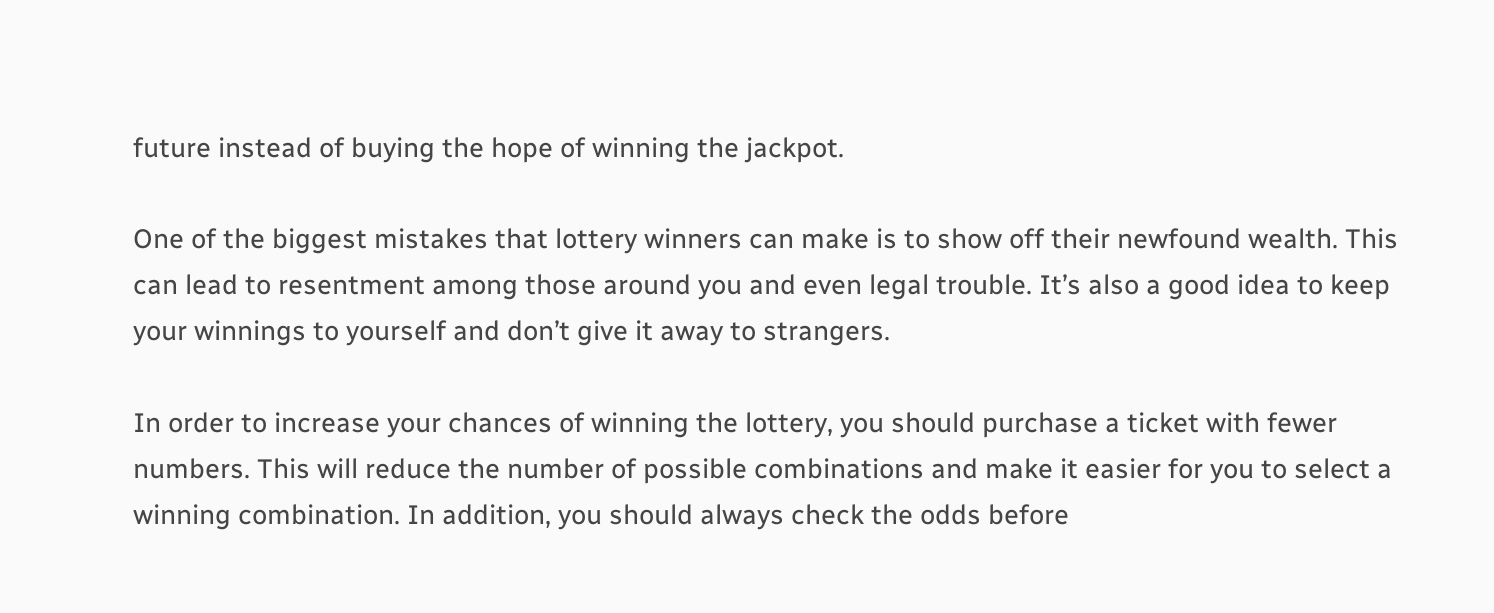future instead of buying the hope of winning the jackpot.

One of the biggest mistakes that lottery winners can make is to show off their newfound wealth. This can lead to resentment among those around you and even legal trouble. It’s also a good idea to keep your winnings to yourself and don’t give it away to strangers.

In order to increase your chances of winning the lottery, you should purchase a ticket with fewer numbers. This will reduce the number of possible combinations and make it easier for you to select a winning combination. In addition, you should always check the odds before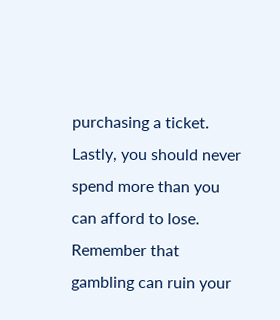purchasing a ticket. Lastly, you should never spend more than you can afford to lose. Remember that gambling can ruin your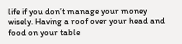life if you don’t manage your money wisely. Having a roof over your head and food on your table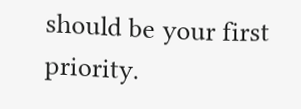should be your first priority.